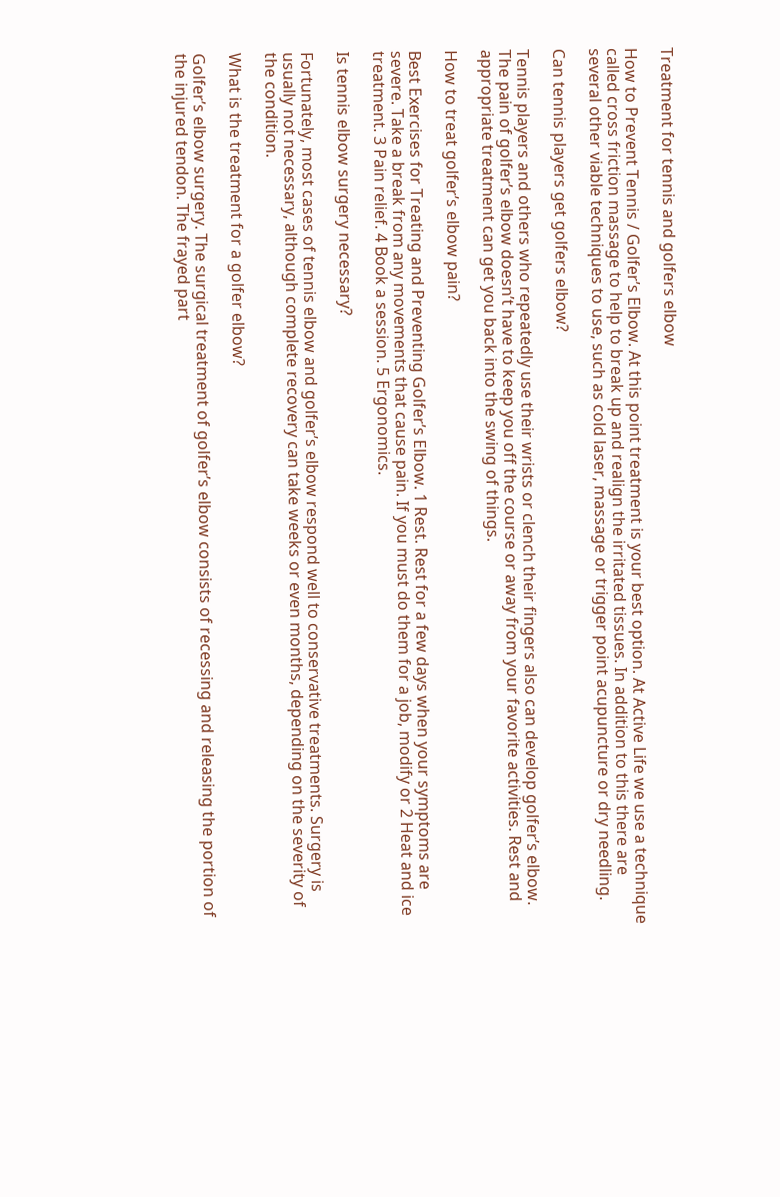Treatment for tennis and golfers elbow

How to Prevent Tennis / Golfer’s Elbow. At this point treatment is your best option. At Active Life we use a technique called cross friction massage to help to break up and realign the irritated tissues. In addition to this there are several other viable techniques to use, such as cold laser, massage or trigger point acupuncture or dry needling.

Can tennis players get golfers elbow?

Tennis players and others who repeatedly use their wrists or clench their fingers also can develop golfer’s elbow. The pain of golfer’s elbow doesn’t have to keep you off the course or away from your favorite activities. Rest and appropriate treatment can get you back into the swing of things.

How to treat golfer’s elbow pain?

Best Exercises for Treating and Preventing Golfer’s Elbow. 1 Rest. Rest for a few days when your symptoms are severe. Take a break from any movements that cause pain. If you must do them for a job, modify or 2 Heat and ice treatment. 3 Pain relief. 4 Book a session. 5 Ergonomics.

Is tennis elbow surgery necessary?

Fortunately, most cases of tennis elbow and golfer’s elbow respond well to conservative treatments. Surgery is usually not necessary, although complete recovery can take weeks or even months, depending on the severity of the condition.

What is the treatment for a golfer elbow?

Golfer’s elbow surgery. The surgical treatment of golfer’s elbow consists of recessing and releasing the portion of the injured tendon. The frayed part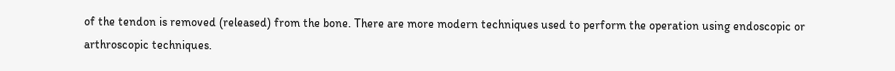of the tendon is removed (released) from the bone. There are more modern techniques used to perform the operation using endoscopic or arthroscopic techniques.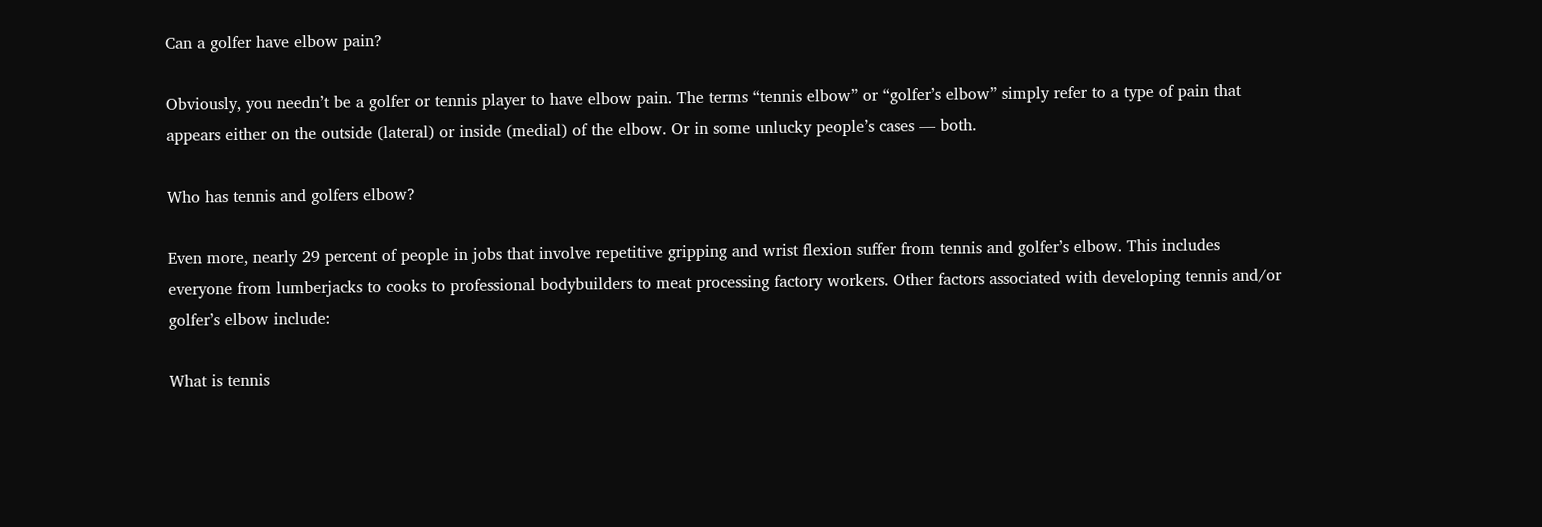Can a golfer have elbow pain?

Obviously, you needn’t be a golfer or tennis player to have elbow pain. The terms “tennis elbow” or “golfer’s elbow” simply refer to a type of pain that appears either on the outside (lateral) or inside (medial) of the elbow. Or in some unlucky people’s cases — both.

Who has tennis and golfers elbow?

Even more, nearly 29 percent of people in jobs that involve repetitive gripping and wrist flexion suffer from tennis and golfer’s elbow. This includes everyone from lumberjacks to cooks to professional bodybuilders to meat processing factory workers. Other factors associated with developing tennis and/or golfer’s elbow include:

What is tennis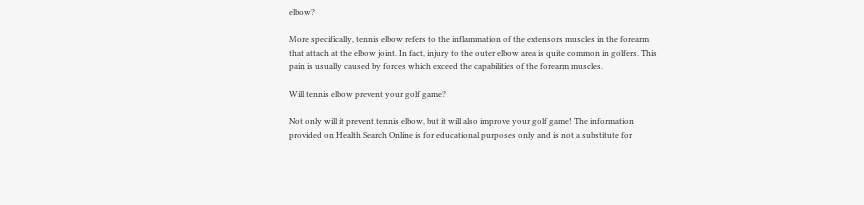elbow?

More specifically, tennis elbow refers to the inflammation of the extensors muscles in the forearm that attach at the elbow joint. In fact, injury to the outer elbow area is quite common in golfers. This pain is usually caused by forces which exceed the capabilities of the forearm muscles.

Will tennis elbow prevent your golf game?

Not only will it prevent tennis elbow, but it will also improve your golf game! The information provided on Health Search Online is for educational purposes only and is not a substitute for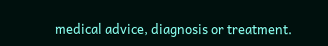medical advice, diagnosis or treatment.